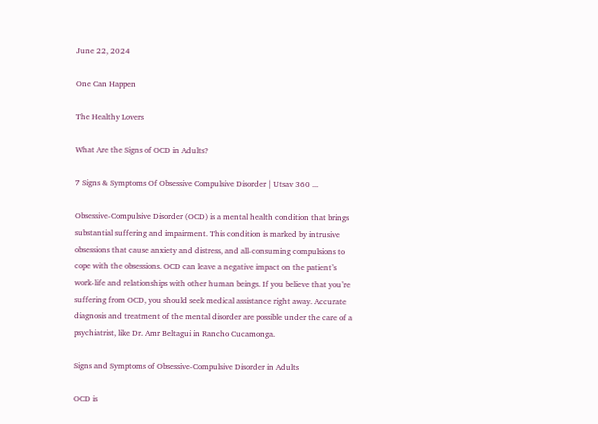June 22, 2024

One Can Happen

The Healthy Lovers

What Are the Signs of OCD in Adults?

7 Signs & Symptoms Of Obsessive Compulsive Disorder | Utsav 360 ...

Obsessive-Compulsive Disorder (OCD) is a mental health condition that brings substantial suffering and impairment. This condition is marked by intrusive obsessions that cause anxiety and distress, and all-consuming compulsions to cope with the obsessions. OCD can leave a negative impact on the patient’s work-life and relationships with other human beings. If you believe that you’re suffering from OCD, you should seek medical assistance right away. Accurate diagnosis and treatment of the mental disorder are possible under the care of a psychiatrist, like Dr. Amr Beltagui in Rancho Cucamonga.

Signs and Symptoms of Obsessive-Compulsive Disorder in Adults

OCD is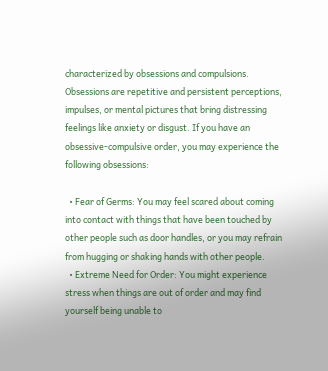characterized by obsessions and compulsions. Obsessions are repetitive and persistent perceptions, impulses, or mental pictures that bring distressing feelings like anxiety or disgust. If you have an obsessive-compulsive order, you may experience the following obsessions:

  • Fear of Germs: You may feel scared about coming into contact with things that have been touched by other people such as door handles, or you may refrain from hugging or shaking hands with other people.
  • Extreme Need for Order: You might experience stress when things are out of order and may find yourself being unable to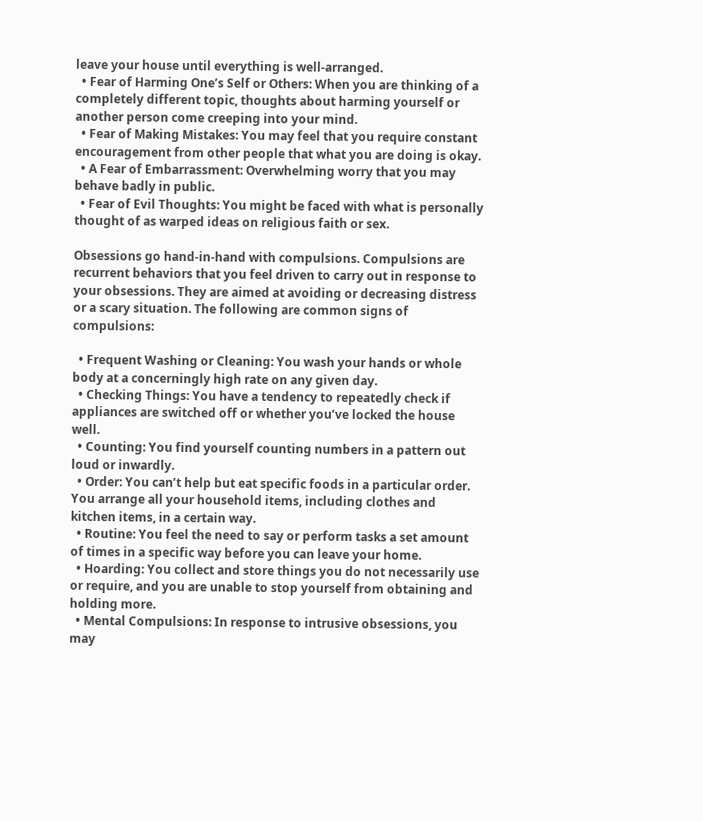leave your house until everything is well-arranged.
  • Fear of Harming One’s Self or Others: When you are thinking of a completely different topic, thoughts about harming yourself or another person come creeping into your mind.
  • Fear of Making Mistakes: You may feel that you require constant encouragement from other people that what you are doing is okay.
  • A Fear of Embarrassment: Overwhelming worry that you may behave badly in public.
  • Fear of Evil Thoughts: You might be faced with what is personally thought of as warped ideas on religious faith or sex.

Obsessions go hand-in-hand with compulsions. Compulsions are recurrent behaviors that you feel driven to carry out in response to your obsessions. They are aimed at avoiding or decreasing distress or a scary situation. The following are common signs of compulsions:

  • Frequent Washing or Cleaning: You wash your hands or whole body at a concerningly high rate on any given day.
  • Checking Things: You have a tendency to repeatedly check if appliances are switched off or whether you’ve locked the house well.
  • Counting: You find yourself counting numbers in a pattern out loud or inwardly.
  • Order: You can’t help but eat specific foods in a particular order. You arrange all your household items, including clothes and kitchen items, in a certain way.
  • Routine: You feel the need to say or perform tasks a set amount of times in a specific way before you can leave your home.
  • Hoarding: You collect and store things you do not necessarily use or require, and you are unable to stop yourself from obtaining and holding more.
  • Mental Compulsions: In response to intrusive obsessions, you may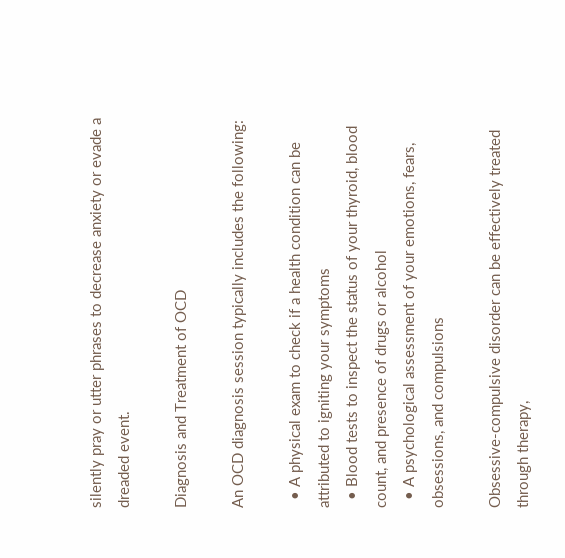silently pray or utter phrases to decrease anxiety or evade a dreaded event.

Diagnosis and Treatment of OCD

An OCD diagnosis session typically includes the following:

  • A physical exam to check if a health condition can be attributed to igniting your symptoms
  • Blood tests to inspect the status of your thyroid, blood count, and presence of drugs or alcohol
  • A psychological assessment of your emotions, fears, obsessions, and compulsions

Obsessive-compulsive disorder can be effectively treated through therapy,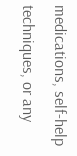medications, self-help techniques, or any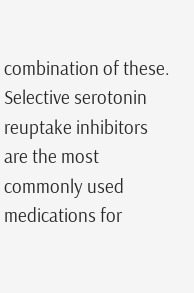combination of these. Selective serotonin reuptake inhibitors are the most commonly used medications for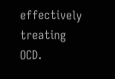effectively treating OCD.